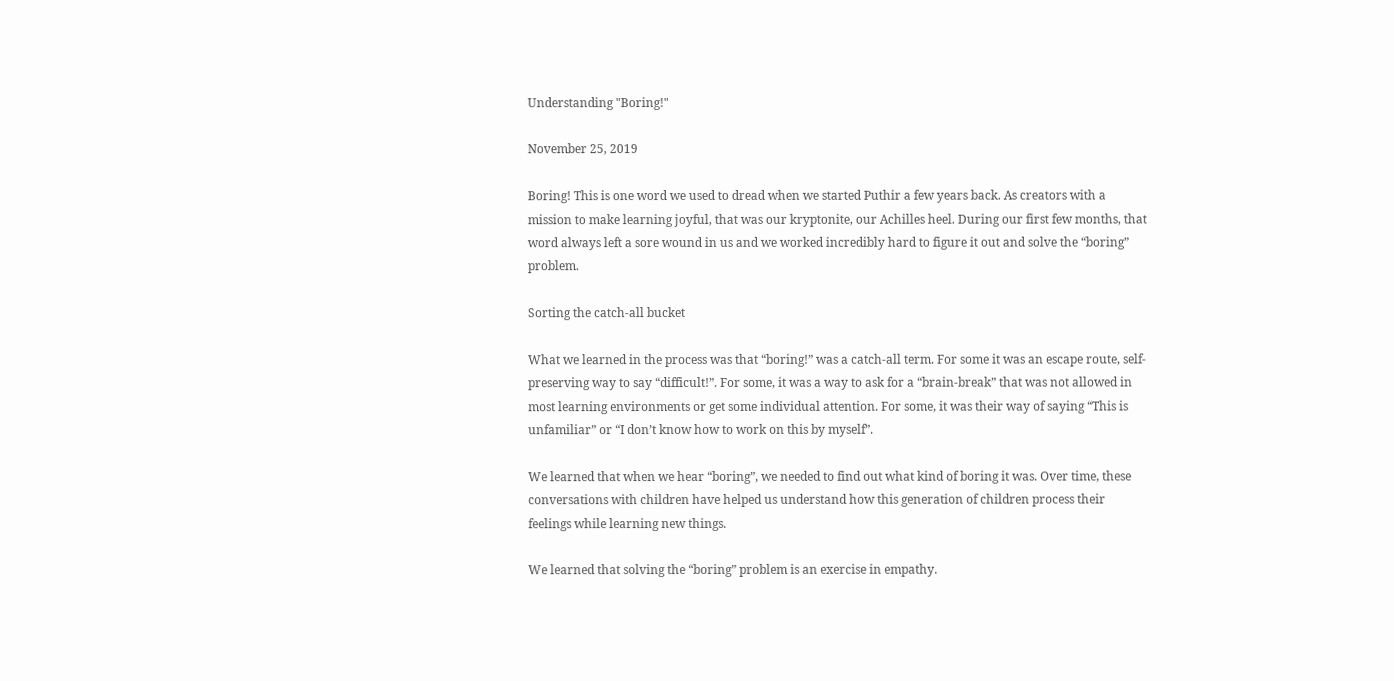Understanding "Boring!"

November 25, 2019

Boring! This is one word we used to dread when we started Puthir a few years back. As creators with a mission to make learning joyful, that was our kryptonite, our Achilles heel. During our first few months, that word always left a sore wound in us and we worked incredibly hard to figure it out and solve the “boring” problem.

Sorting the catch-all bucket

What we learned in the process was that “boring!” was a catch-all term. For some it was an escape route, self-preserving way to say “difficult!”. For some, it was a way to ask for a “brain-break” that was not allowed in most learning environments or get some individual attention. For some, it was their way of saying “This is unfamiliar” or “I don’t know how to work on this by myself”.

We learned that when we hear “boring”, we needed to find out what kind of boring it was. Over time, these conversations with children have helped us understand how this generation of children process their feelings while learning new things.

We learned that solving the “boring” problem is an exercise in empathy.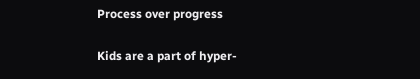Process over progress

Kids are a part of hyper-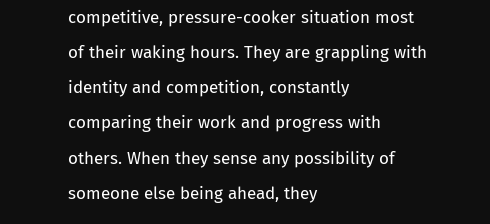competitive, pressure-cooker situation most of their waking hours. They are grappling with identity and competition, constantly comparing their work and progress with others. When they sense any possibility of someone else being ahead, they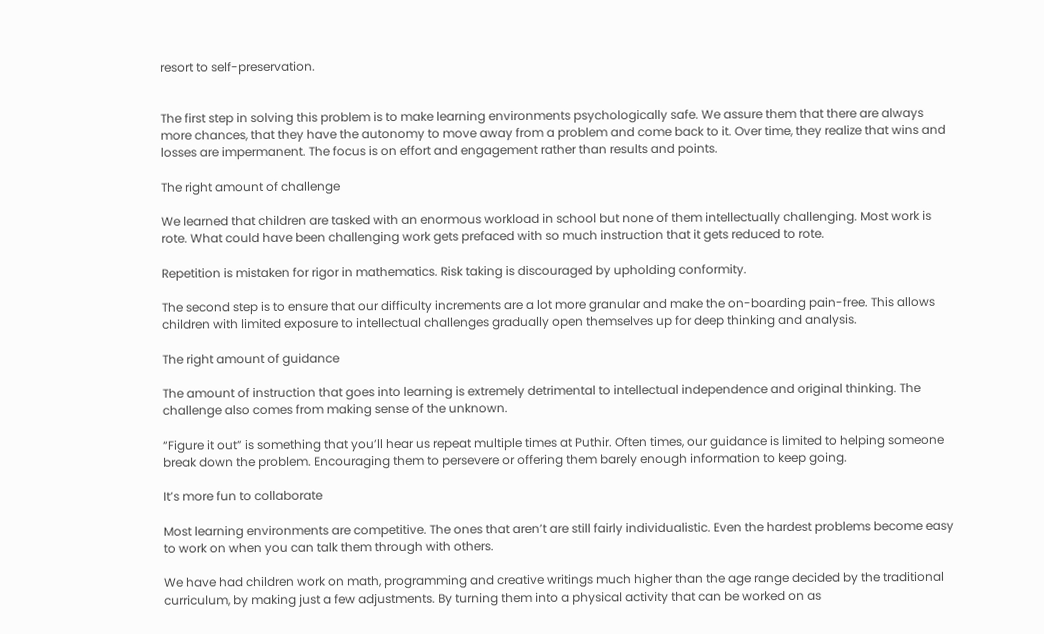resort to self-preservation.


The first step in solving this problem is to make learning environments psychologically safe. We assure them that there are always more chances, that they have the autonomy to move away from a problem and come back to it. Over time, they realize that wins and losses are impermanent. The focus is on effort and engagement rather than results and points.

The right amount of challenge

We learned that children are tasked with an enormous workload in school but none of them intellectually challenging. Most work is rote. What could have been challenging work gets prefaced with so much instruction that it gets reduced to rote.

Repetition is mistaken for rigor in mathematics. Risk taking is discouraged by upholding conformity.

The second step is to ensure that our difficulty increments are a lot more granular and make the on-boarding pain-free. This allows children with limited exposure to intellectual challenges gradually open themselves up for deep thinking and analysis.

The right amount of guidance

The amount of instruction that goes into learning is extremely detrimental to intellectual independence and original thinking. The challenge also comes from making sense of the unknown.

“Figure it out” is something that you’ll hear us repeat multiple times at Puthir. Often times, our guidance is limited to helping someone break down the problem. Encouraging them to persevere or offering them barely enough information to keep going.

It’s more fun to collaborate

Most learning environments are competitive. The ones that aren’t are still fairly individualistic. Even the hardest problems become easy to work on when you can talk them through with others.

We have had children work on math, programming and creative writings much higher than the age range decided by the traditional curriculum, by making just a few adjustments. By turning them into a physical activity that can be worked on as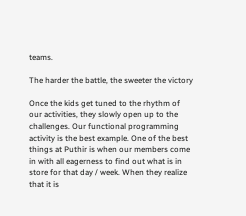teams.

The harder the battle, the sweeter the victory

Once the kids get tuned to the rhythm of our activities, they slowly open up to the challenges. Our functional programming activity is the best example. One of the best things at Puthir is when our members come in with all eagerness to find out what is in store for that day / week. When they realize that it is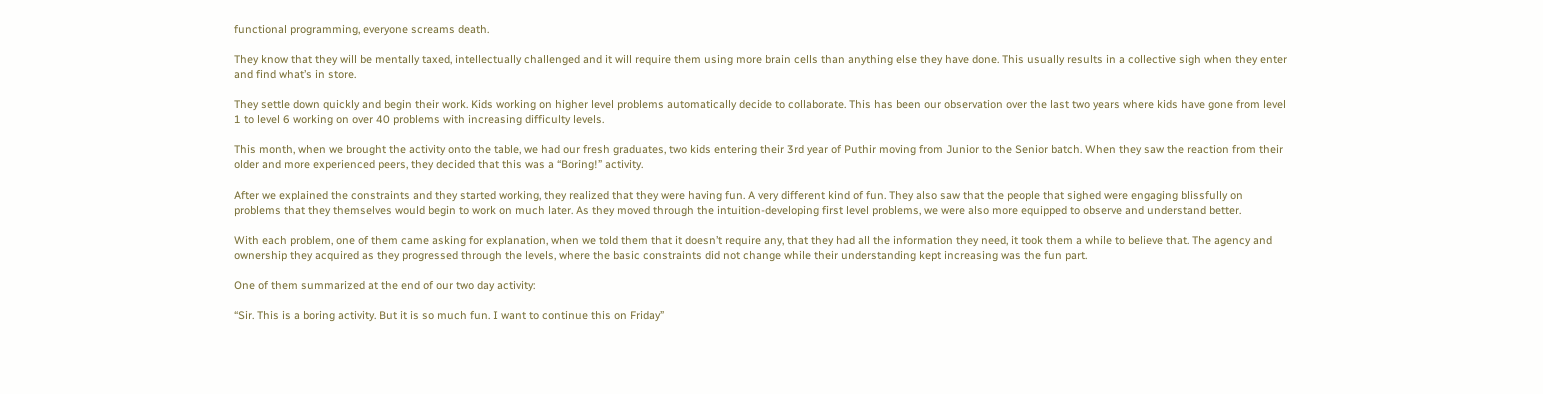functional programming, everyone screams death.

They know that they will be mentally taxed, intellectually challenged and it will require them using more brain cells than anything else they have done. This usually results in a collective sigh when they enter and find what’s in store.

They settle down quickly and begin their work. Kids working on higher level problems automatically decide to collaborate. This has been our observation over the last two years where kids have gone from level 1 to level 6 working on over 40 problems with increasing difficulty levels.

This month, when we brought the activity onto the table, we had our fresh graduates, two kids entering their 3rd year of Puthir moving from Junior to the Senior batch. When they saw the reaction from their older and more experienced peers, they decided that this was a “Boring!” activity.

After we explained the constraints and they started working, they realized that they were having fun. A very different kind of fun. They also saw that the people that sighed were engaging blissfully on problems that they themselves would begin to work on much later. As they moved through the intuition-developing first level problems, we were also more equipped to observe and understand better.

With each problem, one of them came asking for explanation, when we told them that it doesn’t require any, that they had all the information they need, it took them a while to believe that. The agency and ownership they acquired as they progressed through the levels, where the basic constraints did not change while their understanding kept increasing was the fun part.

One of them summarized at the end of our two day activity:

“Sir. This is a boring activity. But it is so much fun. I want to continue this on Friday”